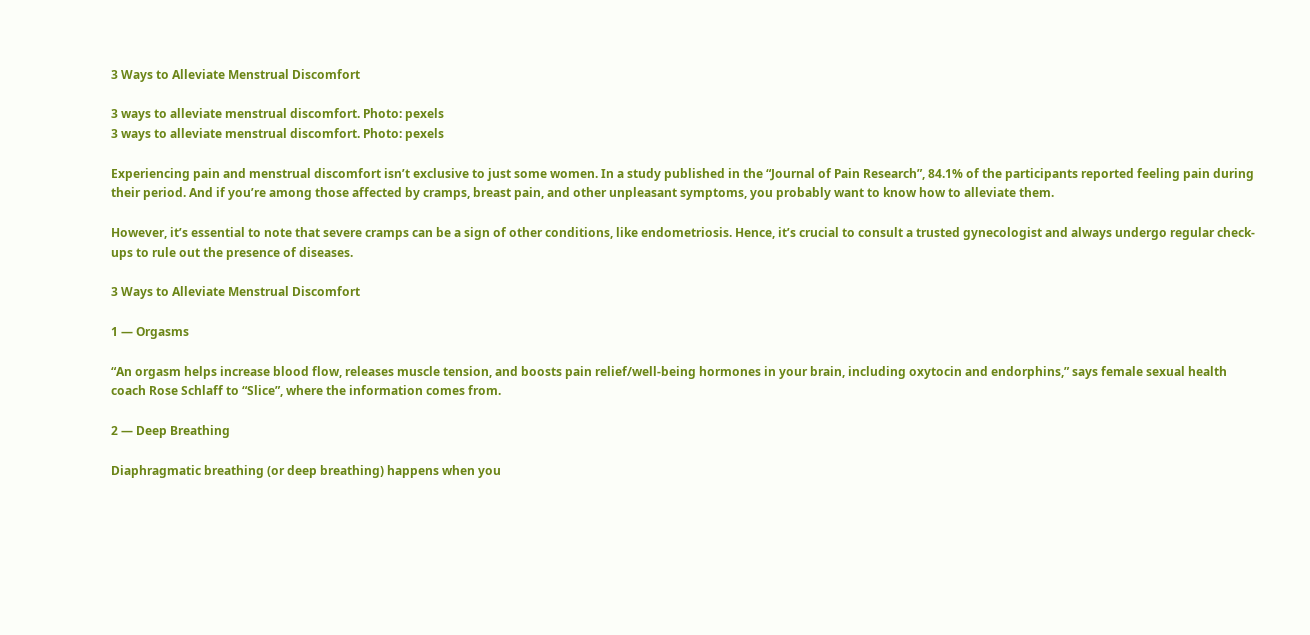3 Ways to Alleviate Menstrual Discomfort

3 ways to alleviate menstrual discomfort. Photo: pexels
3 ways to alleviate menstrual discomfort. Photo: pexels

Experiencing pain and menstrual discomfort isn’t exclusive to just some women. In a study published in the “Journal of Pain Research”, 84.1% of the participants reported feeling pain during their period. And if you’re among those affected by cramps, breast pain, and other unpleasant symptoms, you probably want to know how to alleviate them.

However, it’s essential to note that severe cramps can be a sign of other conditions, like endometriosis. Hence, it’s crucial to consult a trusted gynecologist and always undergo regular check-ups to rule out the presence of diseases.

3 Ways to Alleviate Menstrual Discomfort

1 — Orgasms

“An orgasm helps increase blood flow, releases muscle tension, and boosts pain relief/well-being hormones in your brain, including oxytocin and endorphins,” says female sexual health coach Rose Schlaff to “Slice”, where the information comes from.

2 — Deep Breathing

Diaphragmatic breathing (or deep breathing) happens when you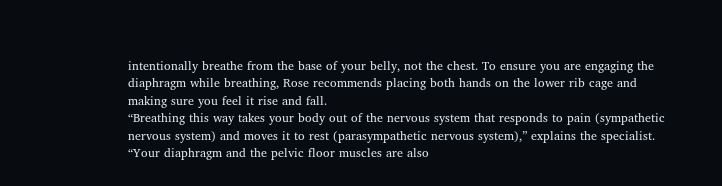intentionally breathe from the base of your belly, not the chest. To ensure you are engaging the diaphragm while breathing, Rose recommends placing both hands on the lower rib cage and making sure you feel it rise and fall.
“Breathing this way takes your body out of the nervous system that responds to pain (sympathetic nervous system) and moves it to rest (parasympathetic nervous system),” explains the specialist. “Your diaphragm and the pelvic floor muscles are also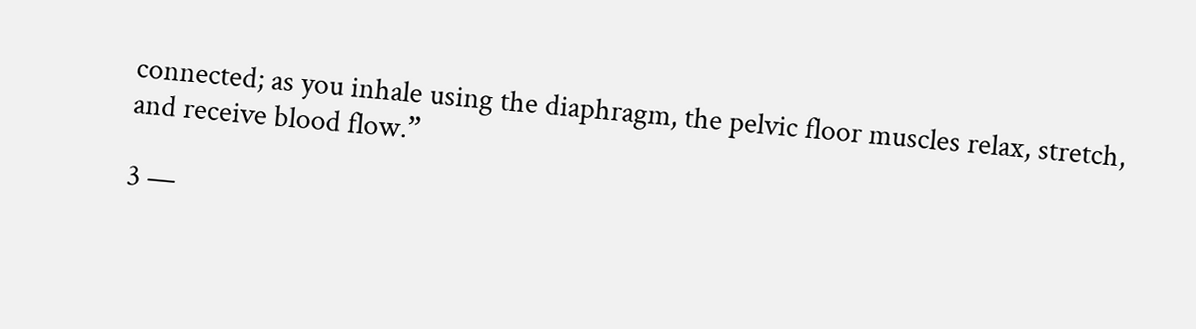connected; as you inhale using the diaphragm, the pelvic floor muscles relax, stretch, and receive blood flow.”

3 —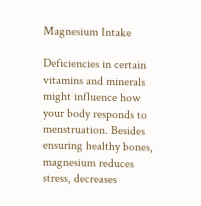Magnesium Intake

Deficiencies in certain vitamins and minerals might influence how your body responds to menstruation. Besides ensuring healthy bones, magnesium reduces stress, decreases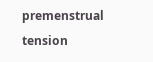premenstrual tension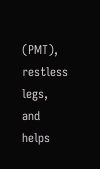(PMT), restless legs, and helps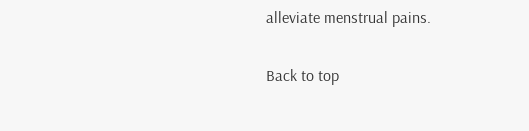alleviate menstrual pains.

Back to top